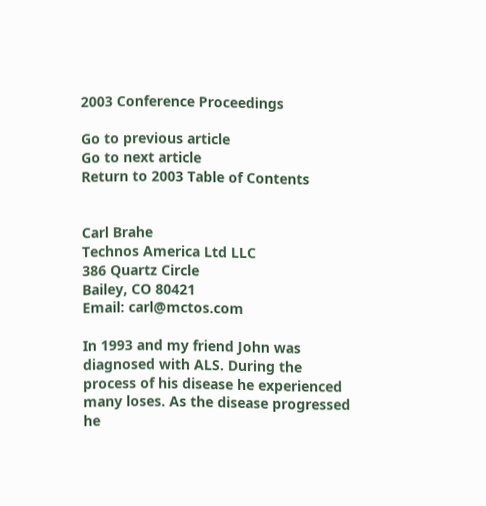2003 Conference Proceedings

Go to previous article
Go to next article
Return to 2003 Table of Contents


Carl Brahe
Technos America Ltd LLC
386 Quartz Circle
Bailey, CO 80421
Email: carl@mctos.com

In 1993 and my friend John was diagnosed with ALS. During the process of his disease he experienced many loses. As the disease progressed he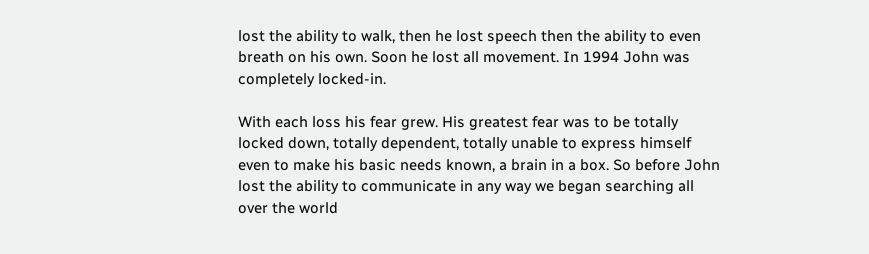lost the ability to walk, then he lost speech then the ability to even breath on his own. Soon he lost all movement. In 1994 John was completely locked-in.

With each loss his fear grew. His greatest fear was to be totally locked down, totally dependent, totally unable to express himself even to make his basic needs known, a brain in a box. So before John lost the ability to communicate in any way we began searching all over the world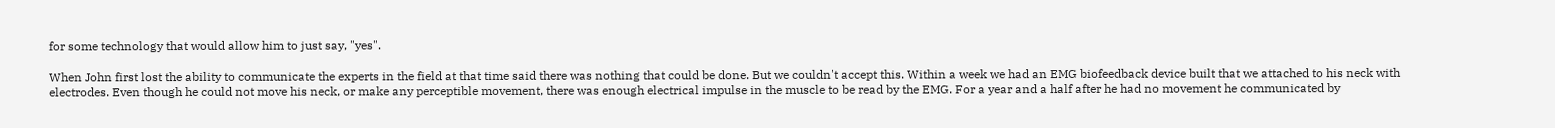for some technology that would allow him to just say, "yes".

When John first lost the ability to communicate the experts in the field at that time said there was nothing that could be done. But we couldn't accept this. Within a week we had an EMG biofeedback device built that we attached to his neck with electrodes. Even though he could not move his neck, or make any perceptible movement, there was enough electrical impulse in the muscle to be read by the EMG. For a year and a half after he had no movement he communicated by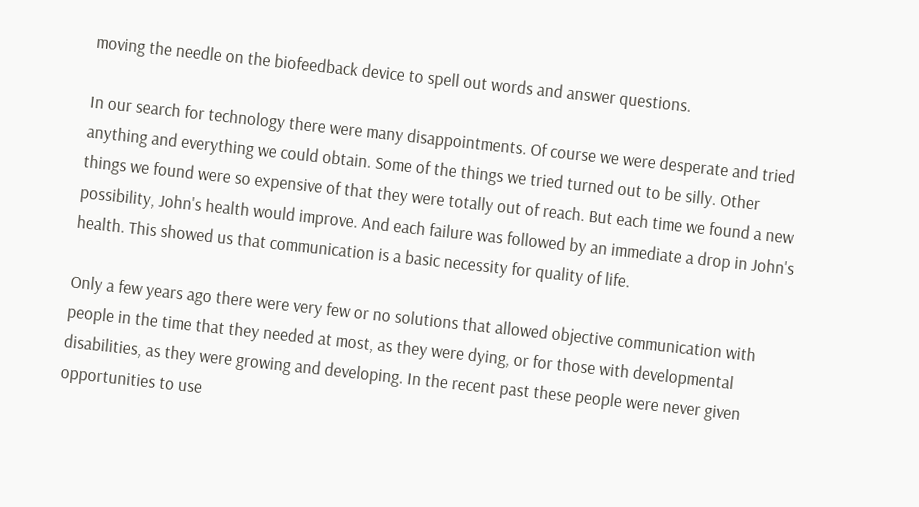moving the needle on the biofeedback device to spell out words and answer questions.

In our search for technology there were many disappointments. Of course we were desperate and tried anything and everything we could obtain. Some of the things we tried turned out to be silly. Other things we found were so expensive of that they were totally out of reach. But each time we found a new possibility, John's health would improve. And each failure was followed by an immediate a drop in John's health. This showed us that communication is a basic necessity for quality of life.

Only a few years ago there were very few or no solutions that allowed objective communication with people in the time that they needed at most, as they were dying, or for those with developmental disabilities, as they were growing and developing. In the recent past these people were never given opportunities to use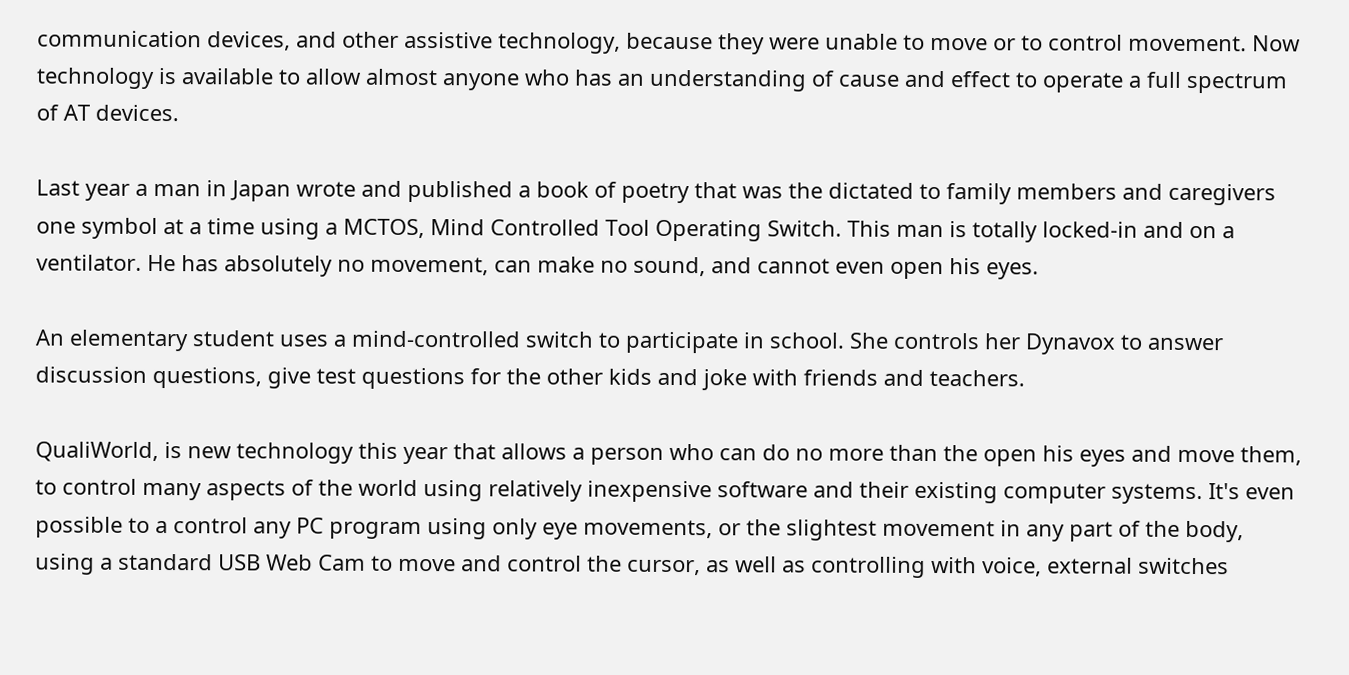communication devices, and other assistive technology, because they were unable to move or to control movement. Now technology is available to allow almost anyone who has an understanding of cause and effect to operate a full spectrum of AT devices.

Last year a man in Japan wrote and published a book of poetry that was the dictated to family members and caregivers one symbol at a time using a MCTOS, Mind Controlled Tool Operating Switch. This man is totally locked-in and on a ventilator. He has absolutely no movement, can make no sound, and cannot even open his eyes.

An elementary student uses a mind-controlled switch to participate in school. She controls her Dynavox to answer discussion questions, give test questions for the other kids and joke with friends and teachers.

QualiWorld, is new technology this year that allows a person who can do no more than the open his eyes and move them, to control many aspects of the world using relatively inexpensive software and their existing computer systems. It's even possible to a control any PC program using only eye movements, or the slightest movement in any part of the body, using a standard USB Web Cam to move and control the cursor, as well as controlling with voice, external switches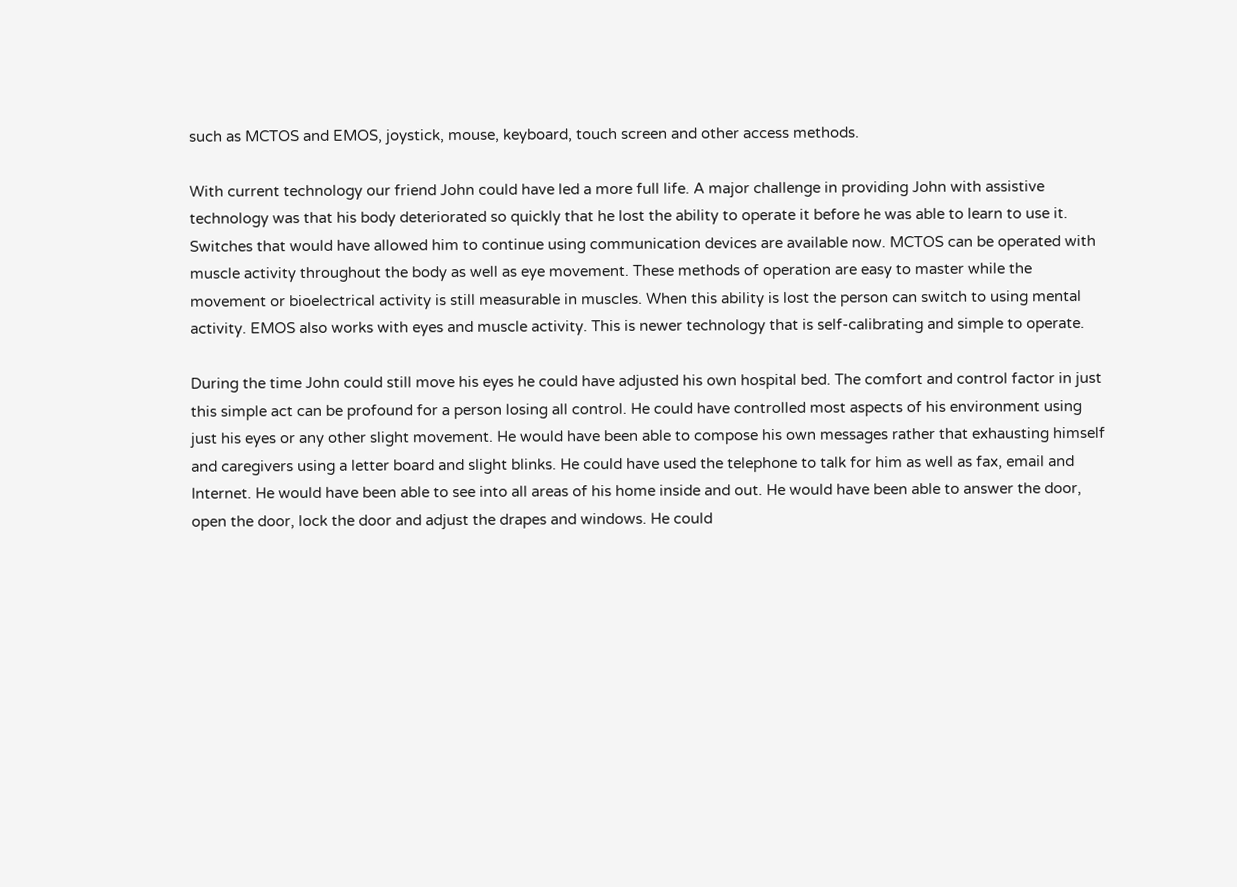such as MCTOS and EMOS, joystick, mouse, keyboard, touch screen and other access methods.

With current technology our friend John could have led a more full life. A major challenge in providing John with assistive technology was that his body deteriorated so quickly that he lost the ability to operate it before he was able to learn to use it. Switches that would have allowed him to continue using communication devices are available now. MCTOS can be operated with muscle activity throughout the body as well as eye movement. These methods of operation are easy to master while the movement or bioelectrical activity is still measurable in muscles. When this ability is lost the person can switch to using mental activity. EMOS also works with eyes and muscle activity. This is newer technology that is self-calibrating and simple to operate.

During the time John could still move his eyes he could have adjusted his own hospital bed. The comfort and control factor in just this simple act can be profound for a person losing all control. He could have controlled most aspects of his environment using just his eyes or any other slight movement. He would have been able to compose his own messages rather that exhausting himself and caregivers using a letter board and slight blinks. He could have used the telephone to talk for him as well as fax, email and Internet. He would have been able to see into all areas of his home inside and out. He would have been able to answer the door, open the door, lock the door and adjust the drapes and windows. He could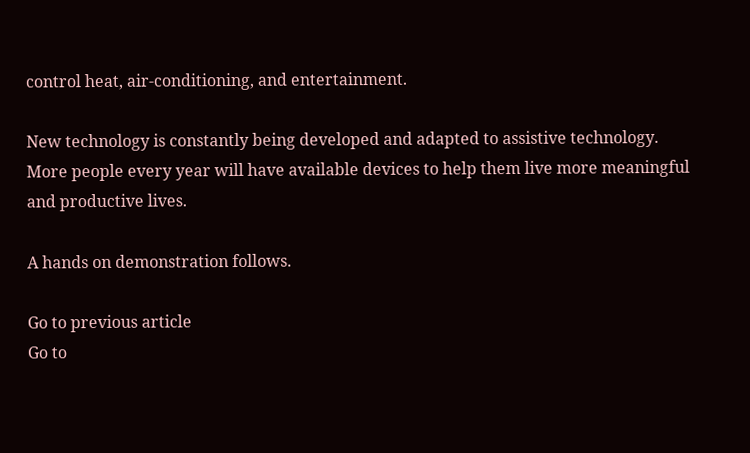control heat, air-conditioning, and entertainment.

New technology is constantly being developed and adapted to assistive technology. More people every year will have available devices to help them live more meaningful and productive lives.

A hands on demonstration follows.

Go to previous article
Go to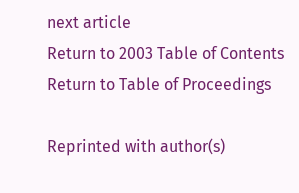next article
Return to 2003 Table of Contents
Return to Table of Proceedings

Reprinted with author(s)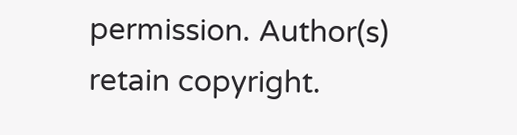permission. Author(s) retain copyright.